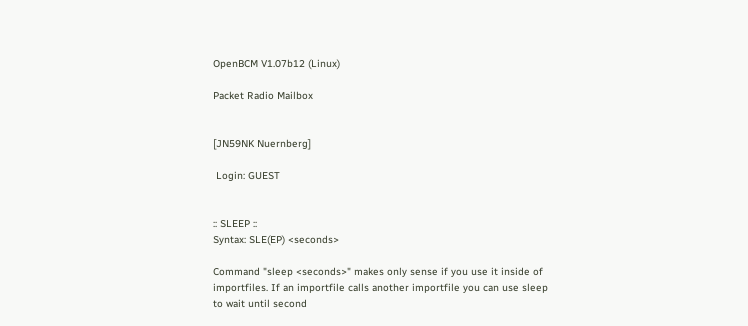OpenBCM V1.07b12 (Linux)

Packet Radio Mailbox


[JN59NK Nuernberg]

 Login: GUEST


:: SLEEP ::
Syntax: SLE(EP) <seconds>

Command "sleep <seconds>" makes only sense if you use it inside of
importfiles. If an importfile calls another importfile you can use sleep
to wait until second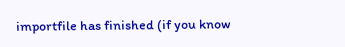importfile has finished (if you know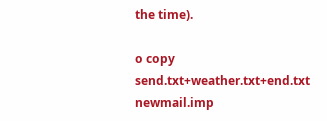the time).

o copy send.txt+weather.txt+end.txt  newmail.imp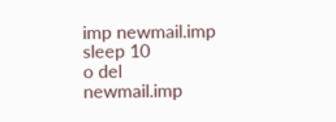imp newmail.imp
sleep 10
o del newmail.imp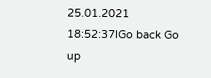25.01.2021 18:52:37lGo back Go up